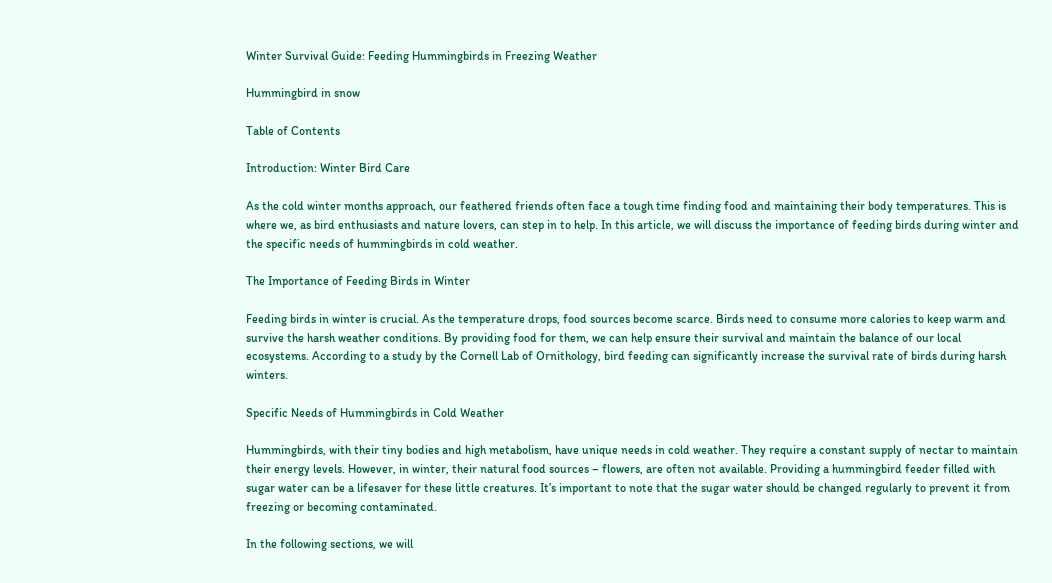Winter Survival Guide: Feeding Hummingbirds in Freezing Weather

Hummingbird in snow

Table of Contents

Introduction: Winter Bird Care

As the cold winter months approach, our feathered friends often face a tough time finding food and maintaining their body temperatures. This is where we, as bird enthusiasts and nature lovers, can step in to help. In this article, we will discuss the importance of feeding birds during winter and the specific needs of hummingbirds in cold weather.

The Importance of Feeding Birds in Winter

Feeding birds in winter is crucial. As the temperature drops, food sources become scarce. Birds need to consume more calories to keep warm and survive the harsh weather conditions. By providing food for them, we can help ensure their survival and maintain the balance of our local ecosystems. According to a study by the Cornell Lab of Ornithology, bird feeding can significantly increase the survival rate of birds during harsh winters.

Specific Needs of Hummingbirds in Cold Weather

Hummingbirds, with their tiny bodies and high metabolism, have unique needs in cold weather. They require a constant supply of nectar to maintain their energy levels. However, in winter, their natural food sources – flowers, are often not available. Providing a hummingbird feeder filled with sugar water can be a lifesaver for these little creatures. It’s important to note that the sugar water should be changed regularly to prevent it from freezing or becoming contaminated.

In the following sections, we will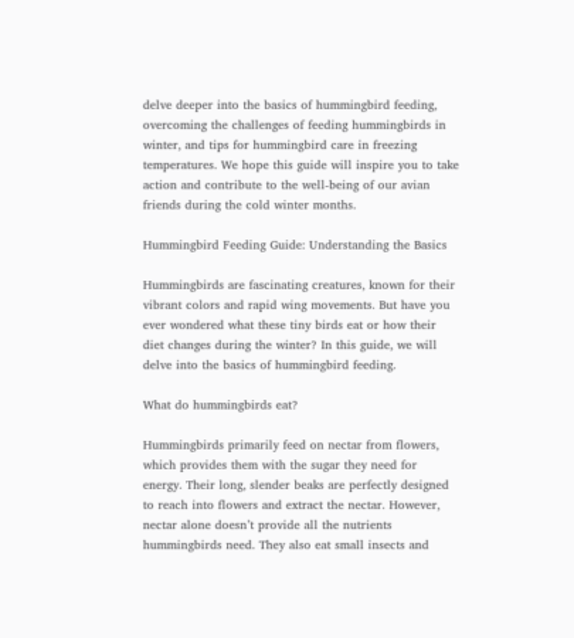delve deeper into the basics of hummingbird feeding, overcoming the challenges of feeding hummingbirds in winter, and tips for hummingbird care in freezing temperatures. We hope this guide will inspire you to take action and contribute to the well-being of our avian friends during the cold winter months.

Hummingbird Feeding Guide: Understanding the Basics

Hummingbirds are fascinating creatures, known for their vibrant colors and rapid wing movements. But have you ever wondered what these tiny birds eat or how their diet changes during the winter? In this guide, we will delve into the basics of hummingbird feeding.

What do hummingbirds eat?

Hummingbirds primarily feed on nectar from flowers, which provides them with the sugar they need for energy. Their long, slender beaks are perfectly designed to reach into flowers and extract the nectar. However, nectar alone doesn’t provide all the nutrients hummingbirds need. They also eat small insects and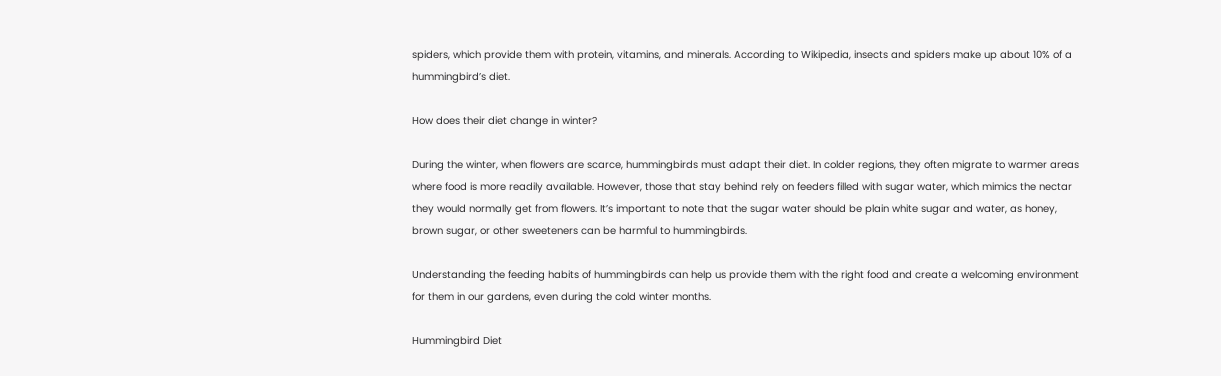spiders, which provide them with protein, vitamins, and minerals. According to Wikipedia, insects and spiders make up about 10% of a hummingbird’s diet.

How does their diet change in winter?

During the winter, when flowers are scarce, hummingbirds must adapt their diet. In colder regions, they often migrate to warmer areas where food is more readily available. However, those that stay behind rely on feeders filled with sugar water, which mimics the nectar they would normally get from flowers. It’s important to note that the sugar water should be plain white sugar and water, as honey, brown sugar, or other sweeteners can be harmful to hummingbirds.

Understanding the feeding habits of hummingbirds can help us provide them with the right food and create a welcoming environment for them in our gardens, even during the cold winter months.

Hummingbird Diet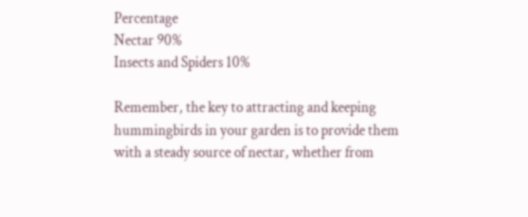Percentage
Nectar 90%
Insects and Spiders 10%

Remember, the key to attracting and keeping hummingbirds in your garden is to provide them with a steady source of nectar, whether from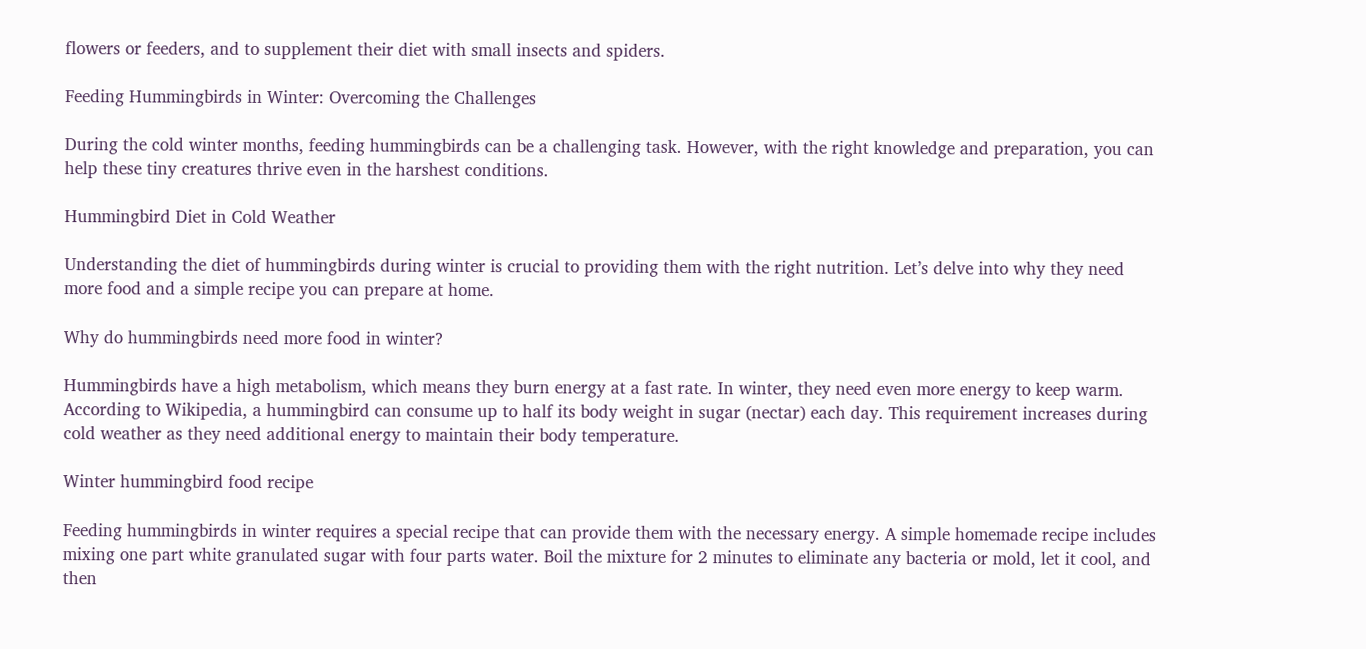flowers or feeders, and to supplement their diet with small insects and spiders.

Feeding Hummingbirds in Winter: Overcoming the Challenges

During the cold winter months, feeding hummingbirds can be a challenging task. However, with the right knowledge and preparation, you can help these tiny creatures thrive even in the harshest conditions.

Hummingbird Diet in Cold Weather

Understanding the diet of hummingbirds during winter is crucial to providing them with the right nutrition. Let’s delve into why they need more food and a simple recipe you can prepare at home.

Why do hummingbirds need more food in winter?

Hummingbirds have a high metabolism, which means they burn energy at a fast rate. In winter, they need even more energy to keep warm. According to Wikipedia, a hummingbird can consume up to half its body weight in sugar (nectar) each day. This requirement increases during cold weather as they need additional energy to maintain their body temperature.

Winter hummingbird food recipe

Feeding hummingbirds in winter requires a special recipe that can provide them with the necessary energy. A simple homemade recipe includes mixing one part white granulated sugar with four parts water. Boil the mixture for 2 minutes to eliminate any bacteria or mold, let it cool, and then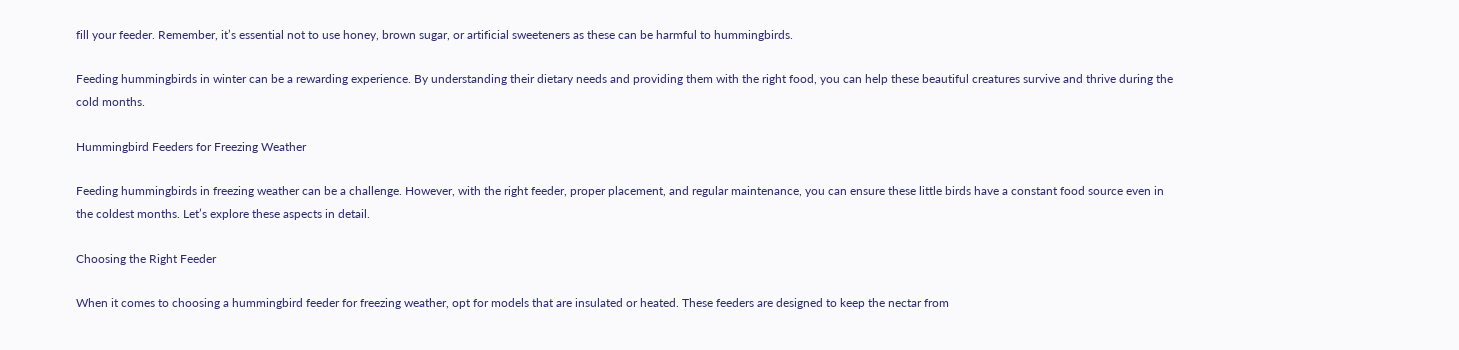fill your feeder. Remember, it’s essential not to use honey, brown sugar, or artificial sweeteners as these can be harmful to hummingbirds.

Feeding hummingbirds in winter can be a rewarding experience. By understanding their dietary needs and providing them with the right food, you can help these beautiful creatures survive and thrive during the cold months.

Hummingbird Feeders for Freezing Weather

Feeding hummingbirds in freezing weather can be a challenge. However, with the right feeder, proper placement, and regular maintenance, you can ensure these little birds have a constant food source even in the coldest months. Let’s explore these aspects in detail.

Choosing the Right Feeder

When it comes to choosing a hummingbird feeder for freezing weather, opt for models that are insulated or heated. These feeders are designed to keep the nectar from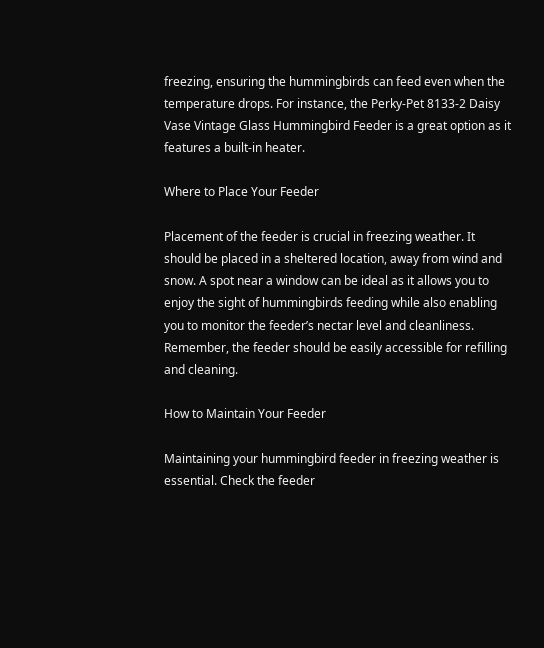freezing, ensuring the hummingbirds can feed even when the temperature drops. For instance, the Perky-Pet 8133-2 Daisy Vase Vintage Glass Hummingbird Feeder is a great option as it features a built-in heater.

Where to Place Your Feeder

Placement of the feeder is crucial in freezing weather. It should be placed in a sheltered location, away from wind and snow. A spot near a window can be ideal as it allows you to enjoy the sight of hummingbirds feeding while also enabling you to monitor the feeder’s nectar level and cleanliness. Remember, the feeder should be easily accessible for refilling and cleaning.

How to Maintain Your Feeder

Maintaining your hummingbird feeder in freezing weather is essential. Check the feeder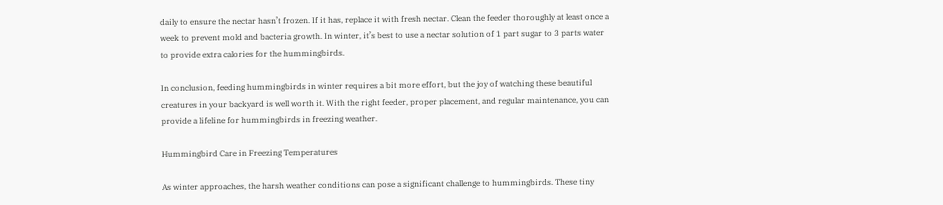daily to ensure the nectar hasn’t frozen. If it has, replace it with fresh nectar. Clean the feeder thoroughly at least once a week to prevent mold and bacteria growth. In winter, it’s best to use a nectar solution of 1 part sugar to 3 parts water to provide extra calories for the hummingbirds.

In conclusion, feeding hummingbirds in winter requires a bit more effort, but the joy of watching these beautiful creatures in your backyard is well worth it. With the right feeder, proper placement, and regular maintenance, you can provide a lifeline for hummingbirds in freezing weather.

Hummingbird Care in Freezing Temperatures

As winter approaches, the harsh weather conditions can pose a significant challenge to hummingbirds. These tiny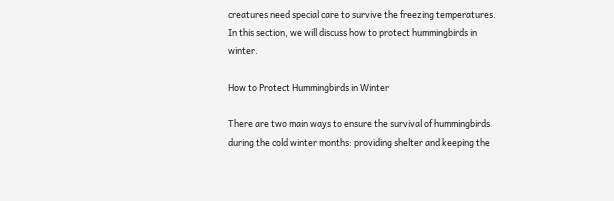creatures need special care to survive the freezing temperatures. In this section, we will discuss how to protect hummingbirds in winter.

How to Protect Hummingbirds in Winter

There are two main ways to ensure the survival of hummingbirds during the cold winter months: providing shelter and keeping the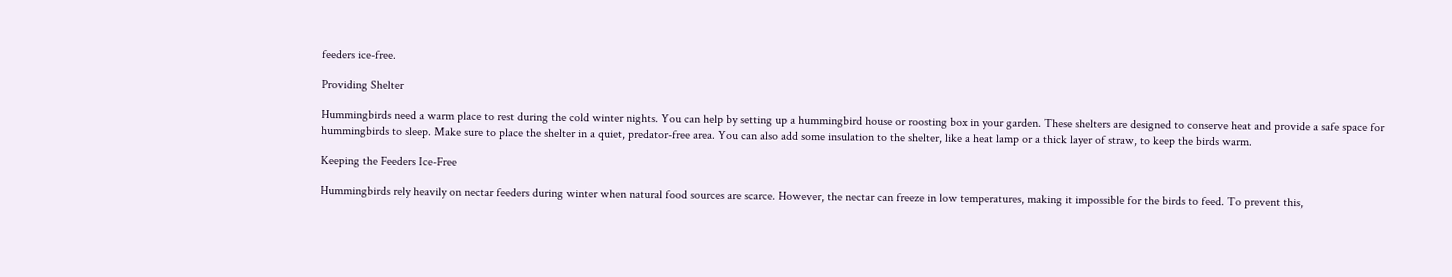feeders ice-free.

Providing Shelter

Hummingbirds need a warm place to rest during the cold winter nights. You can help by setting up a hummingbird house or roosting box in your garden. These shelters are designed to conserve heat and provide a safe space for hummingbirds to sleep. Make sure to place the shelter in a quiet, predator-free area. You can also add some insulation to the shelter, like a heat lamp or a thick layer of straw, to keep the birds warm.

Keeping the Feeders Ice-Free

Hummingbirds rely heavily on nectar feeders during winter when natural food sources are scarce. However, the nectar can freeze in low temperatures, making it impossible for the birds to feed. To prevent this,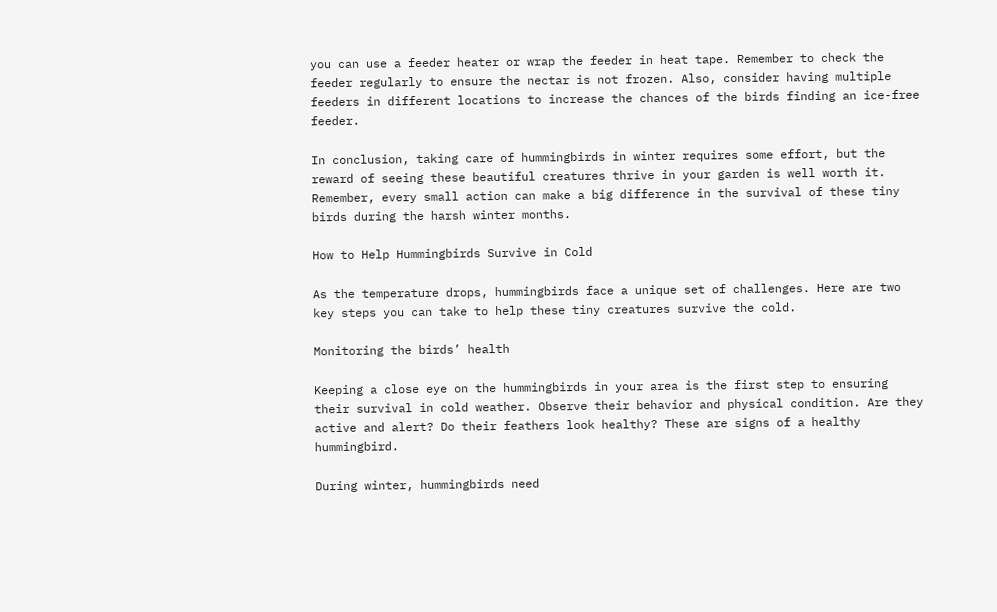you can use a feeder heater or wrap the feeder in heat tape. Remember to check the feeder regularly to ensure the nectar is not frozen. Also, consider having multiple feeders in different locations to increase the chances of the birds finding an ice-free feeder.

In conclusion, taking care of hummingbirds in winter requires some effort, but the reward of seeing these beautiful creatures thrive in your garden is well worth it. Remember, every small action can make a big difference in the survival of these tiny birds during the harsh winter months.

How to Help Hummingbirds Survive in Cold

As the temperature drops, hummingbirds face a unique set of challenges. Here are two key steps you can take to help these tiny creatures survive the cold.

Monitoring the birds’ health

Keeping a close eye on the hummingbirds in your area is the first step to ensuring their survival in cold weather. Observe their behavior and physical condition. Are they active and alert? Do their feathers look healthy? These are signs of a healthy hummingbird.

During winter, hummingbirds need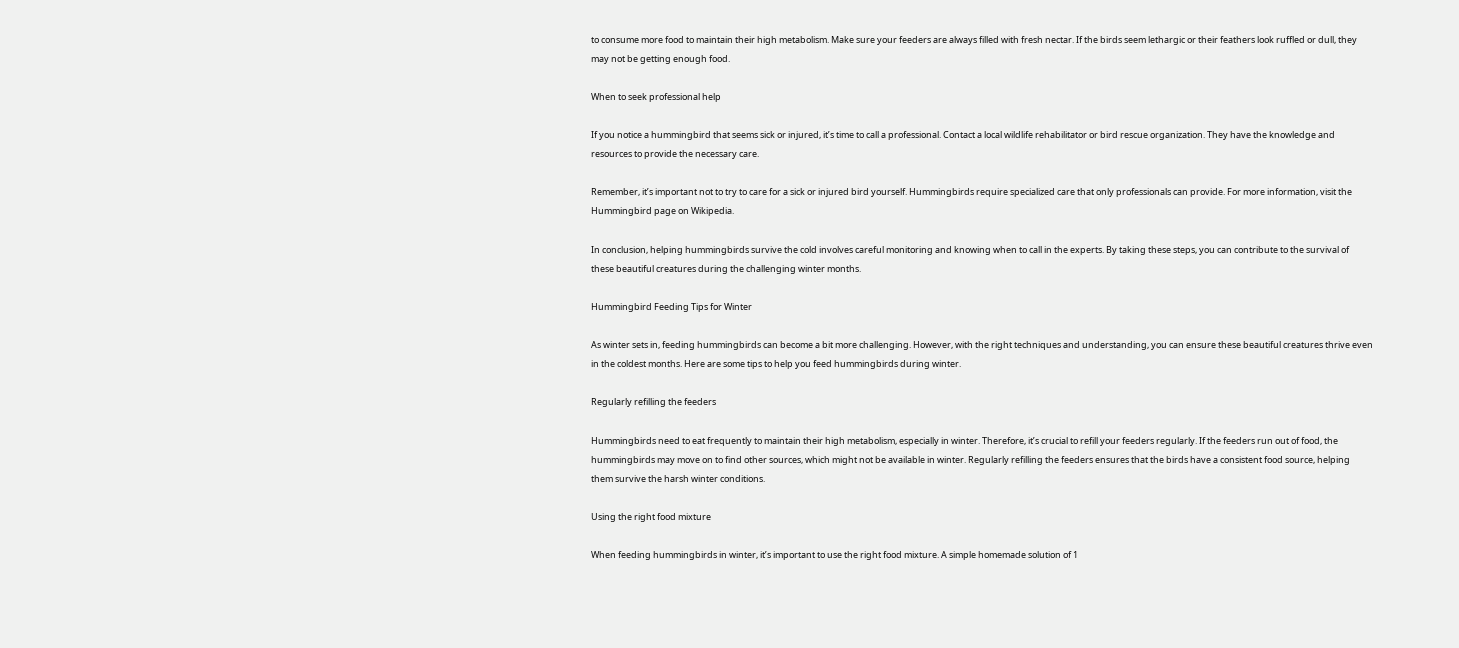to consume more food to maintain their high metabolism. Make sure your feeders are always filled with fresh nectar. If the birds seem lethargic or their feathers look ruffled or dull, they may not be getting enough food.

When to seek professional help

If you notice a hummingbird that seems sick or injured, it’s time to call a professional. Contact a local wildlife rehabilitator or bird rescue organization. They have the knowledge and resources to provide the necessary care.

Remember, it’s important not to try to care for a sick or injured bird yourself. Hummingbirds require specialized care that only professionals can provide. For more information, visit the Hummingbird page on Wikipedia.

In conclusion, helping hummingbirds survive the cold involves careful monitoring and knowing when to call in the experts. By taking these steps, you can contribute to the survival of these beautiful creatures during the challenging winter months.

Hummingbird Feeding Tips for Winter

As winter sets in, feeding hummingbirds can become a bit more challenging. However, with the right techniques and understanding, you can ensure these beautiful creatures thrive even in the coldest months. Here are some tips to help you feed hummingbirds during winter.

Regularly refilling the feeders

Hummingbirds need to eat frequently to maintain their high metabolism, especially in winter. Therefore, it’s crucial to refill your feeders regularly. If the feeders run out of food, the hummingbirds may move on to find other sources, which might not be available in winter. Regularly refilling the feeders ensures that the birds have a consistent food source, helping them survive the harsh winter conditions.

Using the right food mixture

When feeding hummingbirds in winter, it’s important to use the right food mixture. A simple homemade solution of 1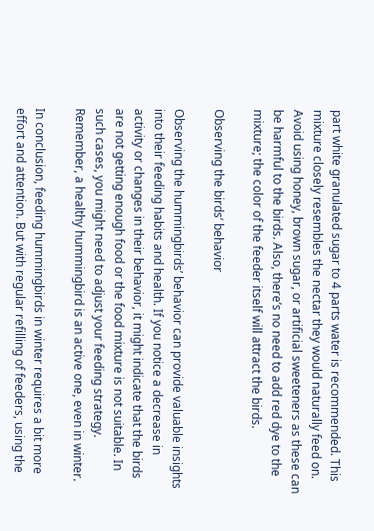part white granulated sugar to 4 parts water is recommended. This mixture closely resembles the nectar they would naturally feed on. Avoid using honey, brown sugar, or artificial sweeteners as these can be harmful to the birds. Also, there’s no need to add red dye to the mixture; the color of the feeder itself will attract the birds.

Observing the birds’ behavior

Observing the hummingbirds’ behavior can provide valuable insights into their feeding habits and health. If you notice a decrease in activity or changes in their behavior, it might indicate that the birds are not getting enough food or the food mixture is not suitable. In such cases, you might need to adjust your feeding strategy. Remember, a healthy hummingbird is an active one, even in winter.

In conclusion, feeding hummingbirds in winter requires a bit more effort and attention. But with regular refilling of feeders, using the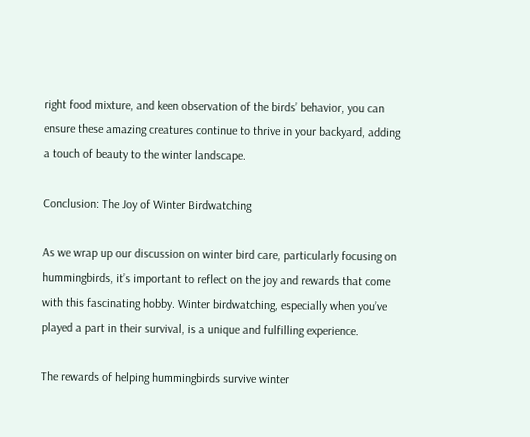right food mixture, and keen observation of the birds’ behavior, you can ensure these amazing creatures continue to thrive in your backyard, adding a touch of beauty to the winter landscape.

Conclusion: The Joy of Winter Birdwatching

As we wrap up our discussion on winter bird care, particularly focusing on hummingbirds, it’s important to reflect on the joy and rewards that come with this fascinating hobby. Winter birdwatching, especially when you’ve played a part in their survival, is a unique and fulfilling experience.

The rewards of helping hummingbirds survive winter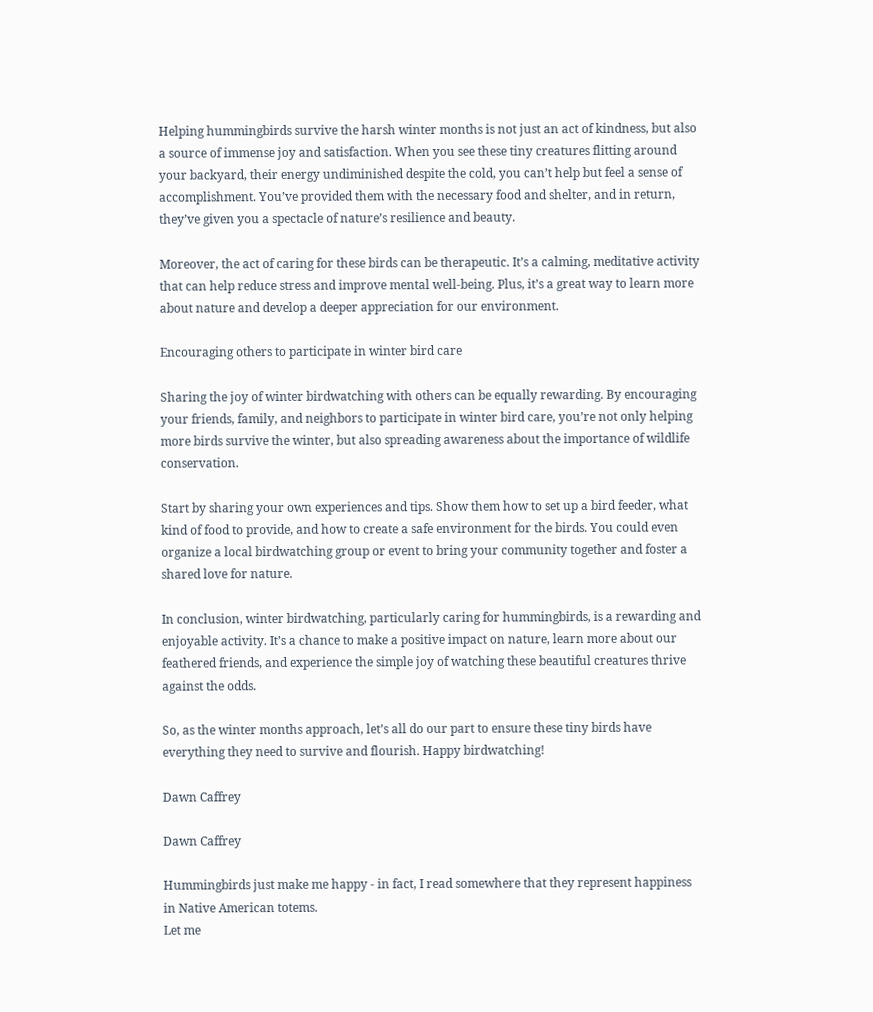Helping hummingbirds survive the harsh winter months is not just an act of kindness, but also a source of immense joy and satisfaction. When you see these tiny creatures flitting around your backyard, their energy undiminished despite the cold, you can’t help but feel a sense of accomplishment. You’ve provided them with the necessary food and shelter, and in return, they’ve given you a spectacle of nature’s resilience and beauty.

Moreover, the act of caring for these birds can be therapeutic. It’s a calming, meditative activity that can help reduce stress and improve mental well-being. Plus, it’s a great way to learn more about nature and develop a deeper appreciation for our environment.

Encouraging others to participate in winter bird care

Sharing the joy of winter birdwatching with others can be equally rewarding. By encouraging your friends, family, and neighbors to participate in winter bird care, you’re not only helping more birds survive the winter, but also spreading awareness about the importance of wildlife conservation.

Start by sharing your own experiences and tips. Show them how to set up a bird feeder, what kind of food to provide, and how to create a safe environment for the birds. You could even organize a local birdwatching group or event to bring your community together and foster a shared love for nature.

In conclusion, winter birdwatching, particularly caring for hummingbirds, is a rewarding and enjoyable activity. It’s a chance to make a positive impact on nature, learn more about our feathered friends, and experience the simple joy of watching these beautiful creatures thrive against the odds.

So, as the winter months approach, let’s all do our part to ensure these tiny birds have everything they need to survive and flourish. Happy birdwatching!

Dawn Caffrey

Dawn Caffrey

Hummingbirds just make me happy - in fact, I read somewhere that they represent happiness in Native American totems.
Let me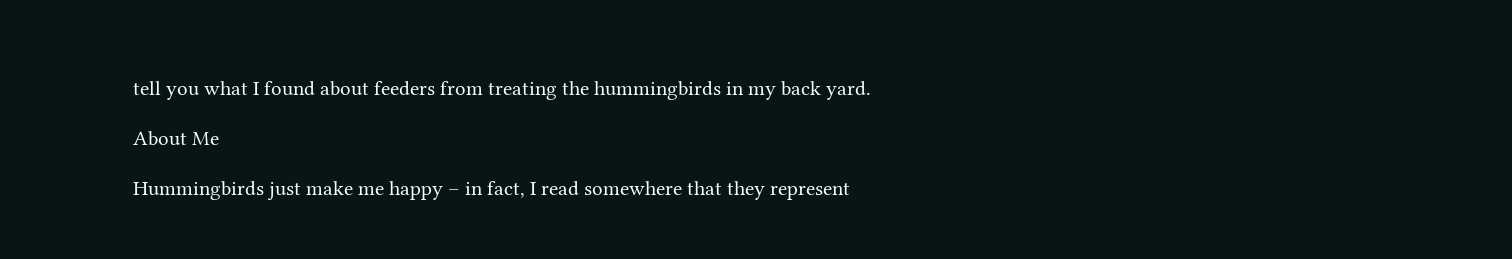tell you what I found about feeders from treating the hummingbirds in my back yard.

About Me

Hummingbirds just make me happy – in fact, I read somewhere that they represent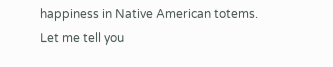happiness in Native American totems.
Let me tell you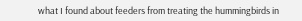what I found about feeders from treating the hummingbirds in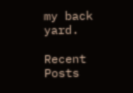my back yard.

Recent Posts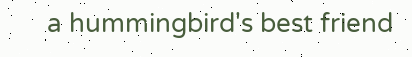a hummingbird's best friend